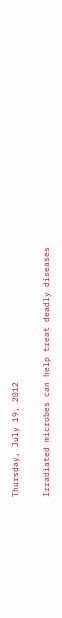Thursday, July 19, 2012

Irradiated microbes can help treat deadly diseases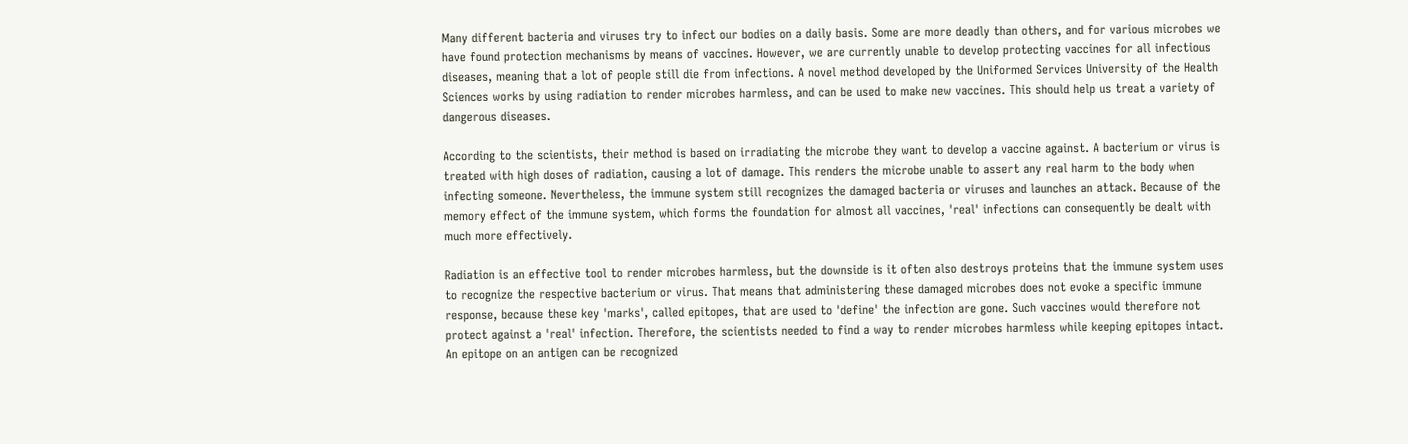Many different bacteria and viruses try to infect our bodies on a daily basis. Some are more deadly than others, and for various microbes we have found protection mechanisms by means of vaccines. However, we are currently unable to develop protecting vaccines for all infectious diseases, meaning that a lot of people still die from infections. A novel method developed by the Uniformed Services University of the Health Sciences works by using radiation to render microbes harmless, and can be used to make new vaccines. This should help us treat a variety of dangerous diseases.

According to the scientists, their method is based on irradiating the microbe they want to develop a vaccine against. A bacterium or virus is treated with high doses of radiation, causing a lot of damage. This renders the microbe unable to assert any real harm to the body when infecting someone. Nevertheless, the immune system still recognizes the damaged bacteria or viruses and launches an attack. Because of the memory effect of the immune system, which forms the foundation for almost all vaccines, 'real' infections can consequently be dealt with much more effectively.

Radiation is an effective tool to render microbes harmless, but the downside is it often also destroys proteins that the immune system uses to recognize the respective bacterium or virus. That means that administering these damaged microbes does not evoke a specific immune response, because these key 'marks', called epitopes, that are used to 'define' the infection are gone. Such vaccines would therefore not protect against a 'real' infection. Therefore, the scientists needed to find a way to render microbes harmless while keeping epitopes intact.
An epitope on an antigen can be recognized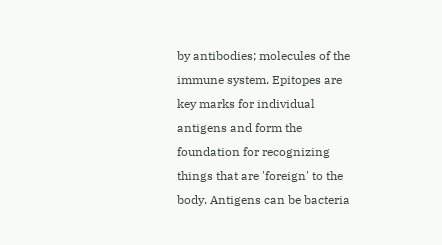by antibodies; molecules of the immune system. Epitopes are key marks for individual antigens and form the foundation for recognizing things that are 'foreign' to the body. Antigens can be bacteria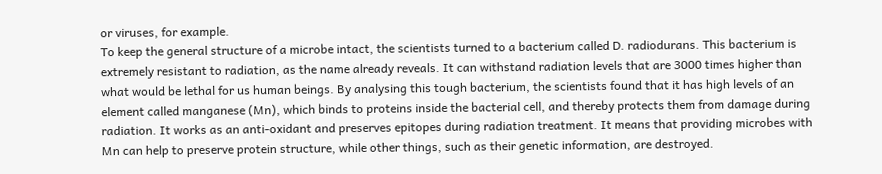or viruses, for example.
To keep the general structure of a microbe intact, the scientists turned to a bacterium called D. radiodurans. This bacterium is extremely resistant to radiation, as the name already reveals. It can withstand radiation levels that are 3000 times higher than what would be lethal for us human beings. By analysing this tough bacterium, the scientists found that it has high levels of an element called manganese (Mn), which binds to proteins inside the bacterial cell, and thereby protects them from damage during radiation. It works as an anti-oxidant and preserves epitopes during radiation treatment. It means that providing microbes with Mn can help to preserve protein structure, while other things, such as their genetic information, are destroyed.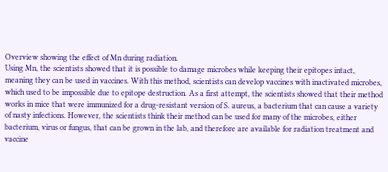Overview showing the effect of Mn during radiation.
Using Mn, the scientists showed that it is possible to damage microbes while keeping their epitopes intact, meaning they can be used in vaccines. With this method, scientists can develop vaccines with inactivated microbes, which used to be impossible due to epitope destruction. As a first attempt, the scientists showed that their method works in mice that were immunized for a drug-resistant version of S. aureus, a bacterium that can cause a variety of nasty infections. However, the scientists think their method can be used for many of the microbes, either bacterium, virus or fungus, that can be grown in the lab, and therefore are available for radiation treatment and vaccine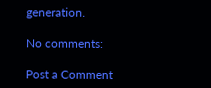generation.

No comments:

Post a Comment